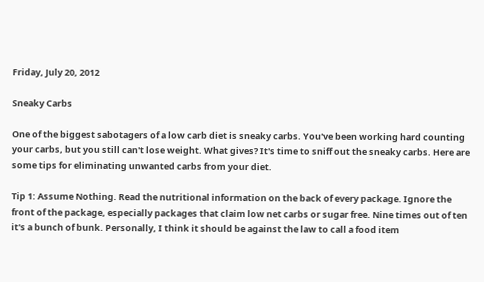Friday, July 20, 2012

Sneaky Carbs

One of the biggest sabotagers of a low carb diet is sneaky carbs. You've been working hard counting your carbs, but you still can't lose weight. What gives? It's time to sniff out the sneaky carbs. Here are some tips for eliminating unwanted carbs from your diet.

Tip 1: Assume Nothing. Read the nutritional information on the back of every package. Ignore the front of the package, especially packages that claim low net carbs or sugar free. Nine times out of ten it's a bunch of bunk. Personally, I think it should be against the law to call a food item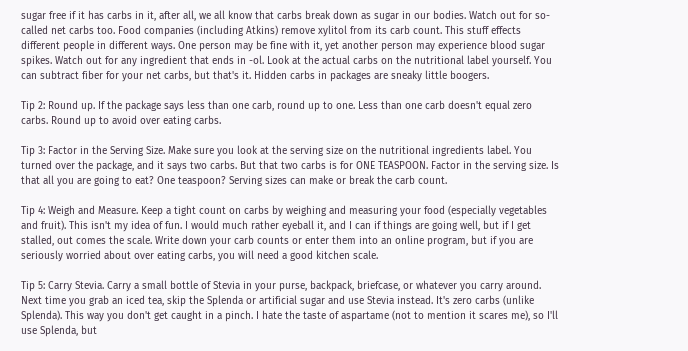sugar free if it has carbs in it, after all, we all know that carbs break down as sugar in our bodies. Watch out for so-called net carbs too. Food companies (including Atkins) remove xylitol from its carb count. This stuff effects different people in different ways. One person may be fine with it, yet another person may experience blood sugar spikes. Watch out for any ingredient that ends in -ol. Look at the actual carbs on the nutritional label yourself. You can subtract fiber for your net carbs, but that's it. Hidden carbs in packages are sneaky little boogers.

Tip 2: Round up. If the package says less than one carb, round up to one. Less than one carb doesn't equal zero carbs. Round up to avoid over eating carbs.

Tip 3: Factor in the Serving Size. Make sure you look at the serving size on the nutritional ingredients label. You turned over the package, and it says two carbs. But that two carbs is for ONE TEASPOON. Factor in the serving size. Is that all you are going to eat? One teaspoon? Serving sizes can make or break the carb count.

Tip 4: Weigh and Measure. Keep a tight count on carbs by weighing and measuring your food (especially vegetables and fruit). This isn't my idea of fun. I would much rather eyeball it, and I can if things are going well, but if I get stalled, out comes the scale. Write down your carb counts or enter them into an online program, but if you are seriously worried about over eating carbs, you will need a good kitchen scale.

Tip 5: Carry Stevia. Carry a small bottle of Stevia in your purse, backpack, briefcase, or whatever you carry around. Next time you grab an iced tea, skip the Splenda or artificial sugar and use Stevia instead. It's zero carbs (unlike Splenda). This way you don't get caught in a pinch. I hate the taste of aspartame (not to mention it scares me), so I'll use Splenda, but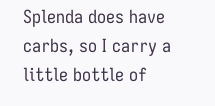Splenda does have carbs, so I carry a little bottle of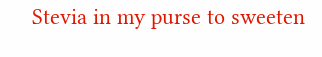Stevia in my purse to sweeten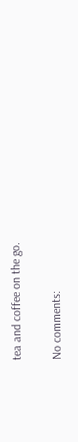tea and coffee on the go.

No comments: